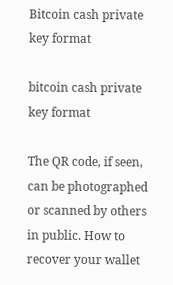Bitcoin cash private key format

bitcoin cash private key format

The QR code, if seen, can be photographed or scanned by others in public. How to recover your wallet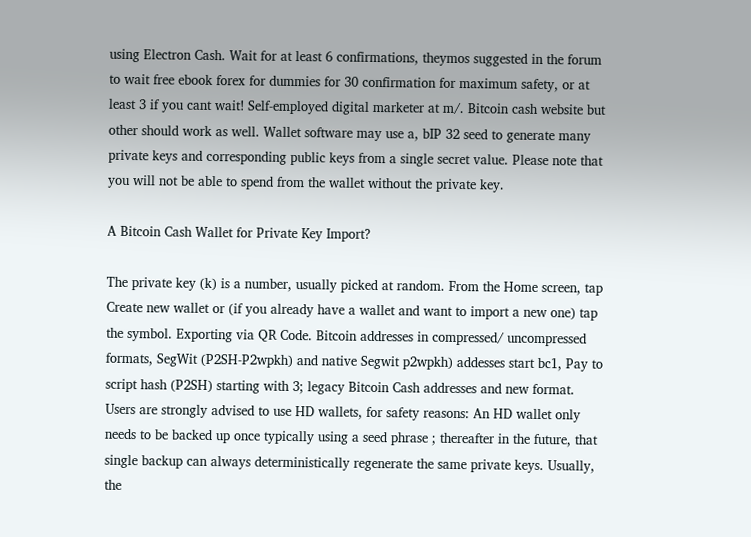using Electron Cash. Wait for at least 6 confirmations, theymos suggested in the forum to wait free ebook forex for dummies for 30 confirmation for maximum safety, or at least 3 if you cant wait! Self-employed digital marketer at m/. Bitcoin cash website but other should work as well. Wallet software may use a, bIP 32 seed to generate many private keys and corresponding public keys from a single secret value. Please note that you will not be able to spend from the wallet without the private key.

A Bitcoin Cash Wallet for Private Key Import?

The private key (k) is a number, usually picked at random. From the Home screen, tap Create new wallet or (if you already have a wallet and want to import a new one) tap the symbol. Exporting via QR Code. Bitcoin addresses in compressed/ uncompressed formats, SegWit (P2SH-P2wpkh) and native Segwit p2wpkh) addesses start bc1, Pay to script hash (P2SH) starting with 3; legacy Bitcoin Cash addresses and new format. Users are strongly advised to use HD wallets, for safety reasons: An HD wallet only needs to be backed up once typically using a seed phrase ; thereafter in the future, that single backup can always deterministically regenerate the same private keys. Usually, the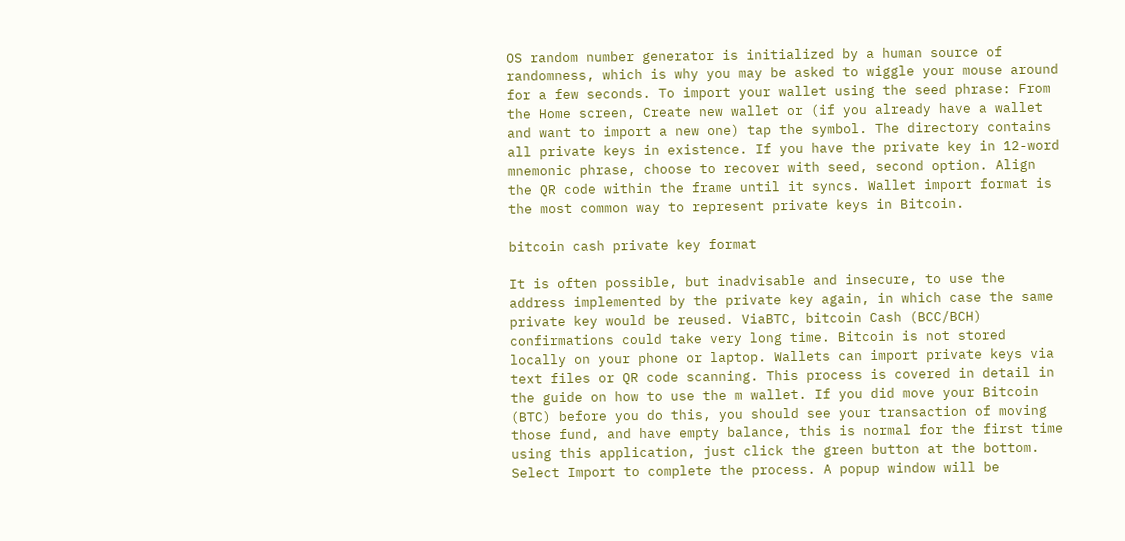OS random number generator is initialized by a human source of randomness, which is why you may be asked to wiggle your mouse around for a few seconds. To import your wallet using the seed phrase: From the Home screen, Create new wallet or (if you already have a wallet and want to import a new one) tap the symbol. The directory contains all private keys in existence. If you have the private key in 12-word mnemonic phrase, choose to recover with seed, second option. Align the QR code within the frame until it syncs. Wallet import format is the most common way to represent private keys in Bitcoin.

bitcoin cash private key format

It is often possible, but inadvisable and insecure, to use the address implemented by the private key again, in which case the same private key would be reused. ViaBTC, bitcoin Cash (BCC/BCH) confirmations could take very long time. Bitcoin is not stored locally on your phone or laptop. Wallets can import private keys via text files or QR code scanning. This process is covered in detail in the guide on how to use the m wallet. If you did move your Bitcoin (BTC) before you do this, you should see your transaction of moving those fund, and have empty balance, this is normal for the first time using this application, just click the green button at the bottom. Select Import to complete the process. A popup window will be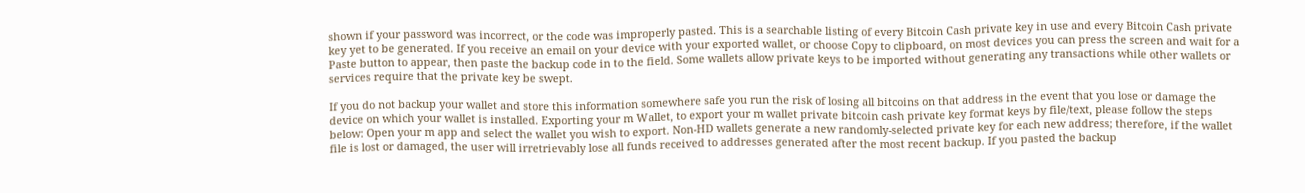shown if your password was incorrect, or the code was improperly pasted. This is a searchable listing of every Bitcoin Cash private key in use and every Bitcoin Cash private key yet to be generated. If you receive an email on your device with your exported wallet, or choose Copy to clipboard, on most devices you can press the screen and wait for a Paste button to appear, then paste the backup code in to the field. Some wallets allow private keys to be imported without generating any transactions while other wallets or services require that the private key be swept.

If you do not backup your wallet and store this information somewhere safe you run the risk of losing all bitcoins on that address in the event that you lose or damage the device on which your wallet is installed. Exporting your m Wallet, to export your m wallet private bitcoin cash private key format keys by file/text, please follow the steps below: Open your m app and select the wallet you wish to export. Non-HD wallets generate a new randomly-selected private key for each new address; therefore, if the wallet file is lost or damaged, the user will irretrievably lose all funds received to addresses generated after the most recent backup. If you pasted the backup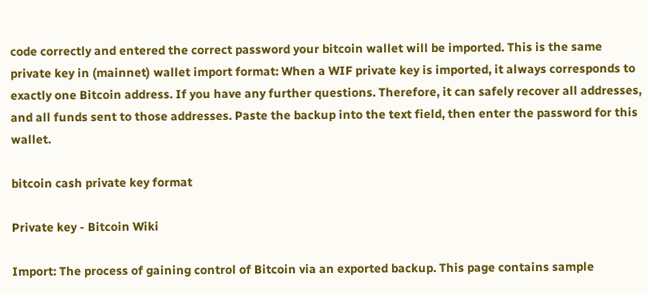code correctly and entered the correct password your bitcoin wallet will be imported. This is the same private key in (mainnet) wallet import format: When a WIF private key is imported, it always corresponds to exactly one Bitcoin address. If you have any further questions. Therefore, it can safely recover all addresses, and all funds sent to those addresses. Paste the backup into the text field, then enter the password for this wallet.

bitcoin cash private key format

Private key - Bitcoin Wiki

Import: The process of gaining control of Bitcoin via an exported backup. This page contains sample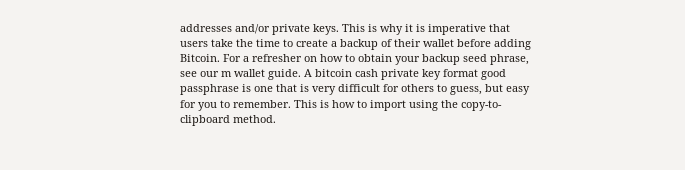addresses and/or private keys. This is why it is imperative that users take the time to create a backup of their wallet before adding Bitcoin. For a refresher on how to obtain your backup seed phrase, see our m wallet guide. A bitcoin cash private key format good passphrase is one that is very difficult for others to guess, but easy for you to remember. This is how to import using the copy-to-clipboard method.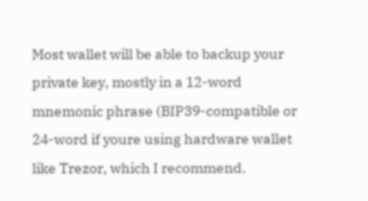Most wallet will be able to backup your private key, mostly in a 12-word mnemonic phrase (BIP39-compatible or 24-word if youre using hardware wallet like Trezor, which I recommend.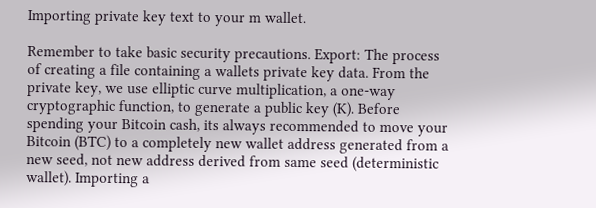Importing private key text to your m wallet.

Remember to take basic security precautions. Export: The process of creating a file containing a wallets private key data. From the private key, we use elliptic curve multiplication, a one-way cryptographic function, to generate a public key (K). Before spending your Bitcoin cash, its always recommended to move your Bitcoin (BTC) to a completely new wallet address generated from a new seed, not new address derived from same seed (deterministic wallet). Importing a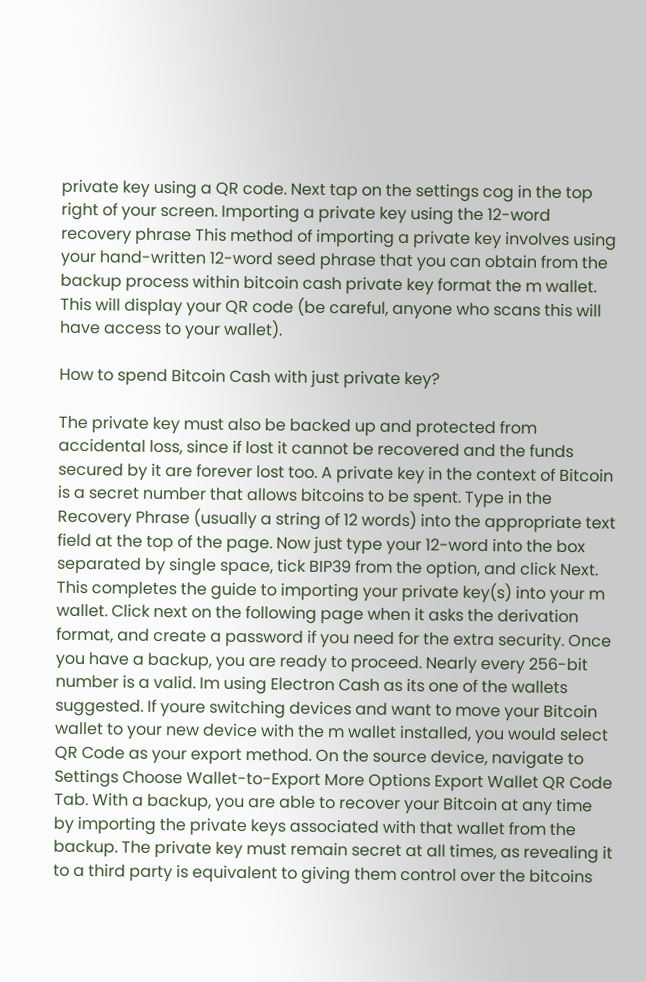private key using a QR code. Next tap on the settings cog in the top right of your screen. Importing a private key using the 12-word recovery phrase This method of importing a private key involves using your hand-written 12-word seed phrase that you can obtain from the backup process within bitcoin cash private key format the m wallet. This will display your QR code (be careful, anyone who scans this will have access to your wallet).

How to spend Bitcoin Cash with just private key?

The private key must also be backed up and protected from accidental loss, since if lost it cannot be recovered and the funds secured by it are forever lost too. A private key in the context of Bitcoin is a secret number that allows bitcoins to be spent. Type in the Recovery Phrase (usually a string of 12 words) into the appropriate text field at the top of the page. Now just type your 12-word into the box separated by single space, tick BIP39 from the option, and click Next. This completes the guide to importing your private key(s) into your m wallet. Click next on the following page when it asks the derivation format, and create a password if you need for the extra security. Once you have a backup, you are ready to proceed. Nearly every 256-bit number is a valid. Im using Electron Cash as its one of the wallets suggested. If youre switching devices and want to move your Bitcoin wallet to your new device with the m wallet installed, you would select QR Code as your export method. On the source device, navigate to Settings Choose Wallet-to-Export More Options Export Wallet QR Code Tab. With a backup, you are able to recover your Bitcoin at any time by importing the private keys associated with that wallet from the backup. The private key must remain secret at all times, as revealing it to a third party is equivalent to giving them control over the bitcoins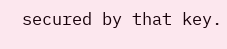secured by that key.